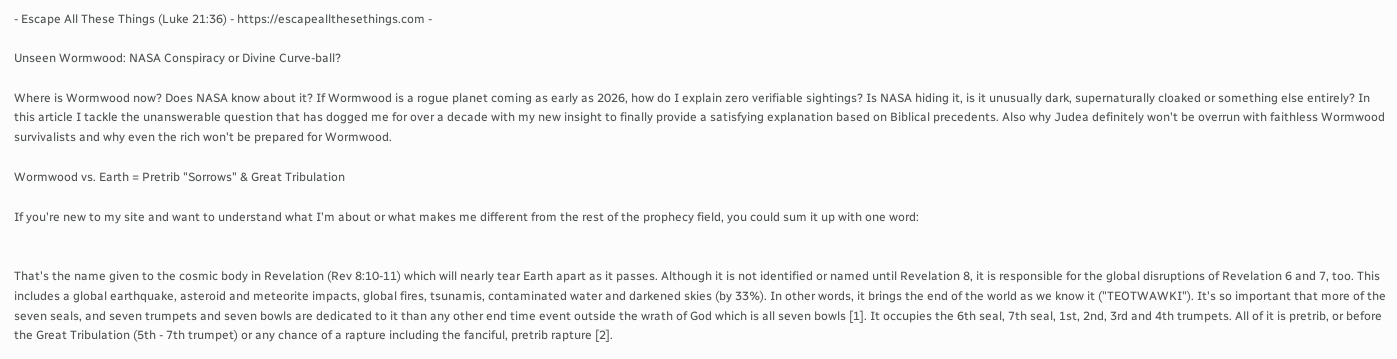- Escape All These Things (Luke 21:36) - https://escapeallthesethings.com -

Unseen Wormwood: NASA Conspiracy or Divine Curve-ball?

Where is Wormwood now? Does NASA know about it? If Wormwood is a rogue planet coming as early as 2026, how do I explain zero verifiable sightings? Is NASA hiding it, is it unusually dark, supernaturally cloaked or something else entirely? In this article I tackle the unanswerable question that has dogged me for over a decade with my new insight to finally provide a satisfying explanation based on Biblical precedents. Also why Judea definitely won't be overrun with faithless Wormwood survivalists and why even the rich won't be prepared for Wormwood.

Wormwood vs. Earth = Pretrib "Sorrows" & Great Tribulation

If you're new to my site and want to understand what I'm about or what makes me different from the rest of the prophecy field, you could sum it up with one word:


That's the name given to the cosmic body in Revelation (Rev 8:10-11) which will nearly tear Earth apart as it passes. Although it is not identified or named until Revelation 8, it is responsible for the global disruptions of Revelation 6 and 7, too. This includes a global earthquake, asteroid and meteorite impacts, global fires, tsunamis, contaminated water and darkened skies (by 33%). In other words, it brings the end of the world as we know it ("TEOTWAWKI"). It's so important that more of the seven seals, and seven trumpets and seven bowls are dedicated to it than any other end time event outside the wrath of God which is all seven bowls [1]. It occupies the 6th seal, 7th seal, 1st, 2nd, 3rd and 4th trumpets. All of it is pretrib, or before the Great Tribulation (5th - 7th trumpet) or any chance of a rapture including the fanciful, pretrib rapture [2].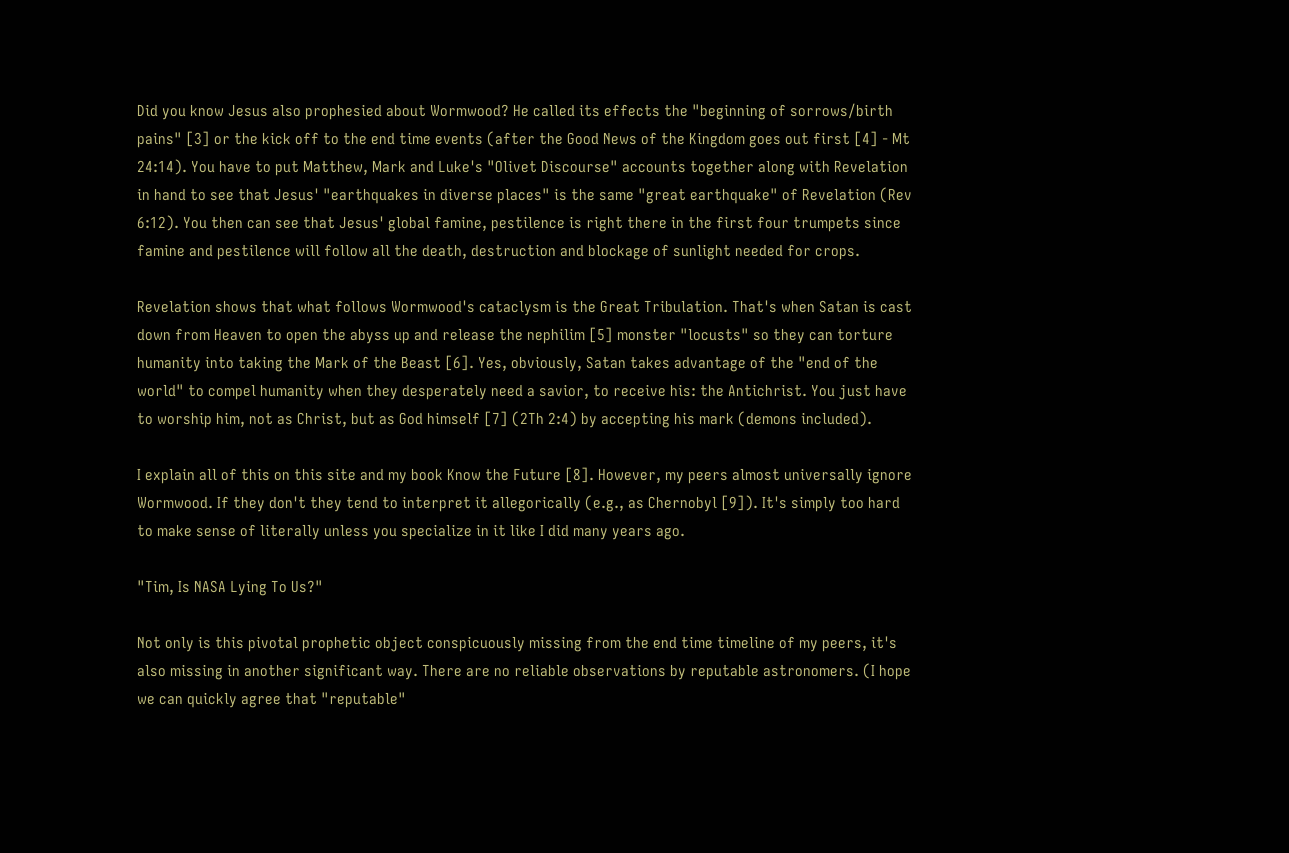Did you know Jesus also prophesied about Wormwood? He called its effects the "beginning of sorrows/birth pains" [3] or the kick off to the end time events (after the Good News of the Kingdom goes out first [4] - Mt 24:14). You have to put Matthew, Mark and Luke's "Olivet Discourse" accounts together along with Revelation in hand to see that Jesus' "earthquakes in diverse places" is the same "great earthquake" of Revelation (Rev 6:12). You then can see that Jesus' global famine, pestilence is right there in the first four trumpets since famine and pestilence will follow all the death, destruction and blockage of sunlight needed for crops.

Revelation shows that what follows Wormwood's cataclysm is the Great Tribulation. That's when Satan is cast down from Heaven to open the abyss up and release the nephilim [5] monster "locusts" so they can torture humanity into taking the Mark of the Beast [6]. Yes, obviously, Satan takes advantage of the "end of the world" to compel humanity when they desperately need a savior, to receive his: the Antichrist. You just have to worship him, not as Christ, but as God himself [7] (2Th 2:4) by accepting his mark (demons included).

I explain all of this on this site and my book Know the Future [8]. However, my peers almost universally ignore Wormwood. If they don't they tend to interpret it allegorically (e.g., as Chernobyl [9]). It's simply too hard to make sense of literally unless you specialize in it like I did many years ago.

"Tim, Is NASA Lying To Us?"

Not only is this pivotal prophetic object conspicuously missing from the end time timeline of my peers, it's also missing in another significant way. There are no reliable observations by reputable astronomers. (I hope we can quickly agree that "reputable"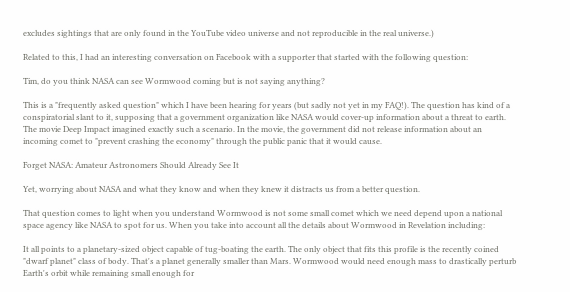excludes sightings that are only found in the YouTube video universe and not reproducible in the real universe.)

Related to this, I had an interesting conversation on Facebook with a supporter that started with the following question:

Tim, do you think NASA can see Wormwood coming but is not saying anything?

This is a "frequently asked question" which I have been hearing for years (but sadly not yet in my FAQ!). The question has kind of a conspiratorial slant to it, supposing that a government organization like NASA would cover-up information about a threat to earth. The movie Deep Impact imagined exactly such a scenario. In the movie, the government did not release information about an incoming comet to "prevent crashing the economy" through the public panic that it would cause.

Forget NASA: Amateur Astronomers Should Already See It

Yet, worrying about NASA and what they know and when they knew it distracts us from a better question.

That question comes to light when you understand Wormwood is not some small comet which we need depend upon a national space agency like NASA to spot for us. When you take into account all the details about Wormwood in Revelation including:

It all points to a planetary-sized object capable of tug-boating the earth. The only object that fits this profile is the recently coined "dwarf planet" class of body. That's a planet generally smaller than Mars. Wormwood would need enough mass to drastically perturb Earth's orbit while remaining small enough for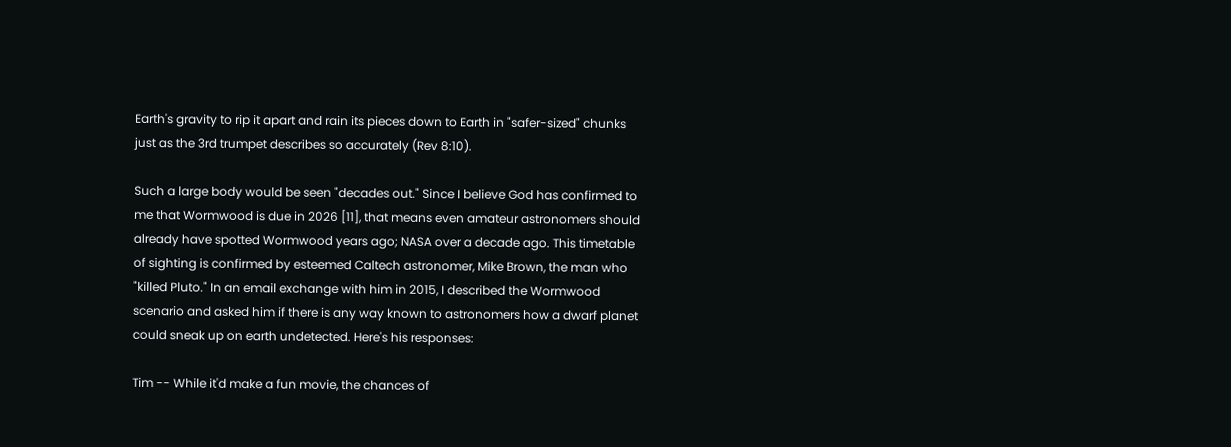Earth's gravity to rip it apart and rain its pieces down to Earth in "safer-sized" chunks just as the 3rd trumpet describes so accurately (Rev 8:10).

Such a large body would be seen "decades out." Since I believe God has confirmed to me that Wormwood is due in 2026 [11], that means even amateur astronomers should already have spotted Wormwood years ago; NASA over a decade ago. This timetable of sighting is confirmed by esteemed Caltech astronomer, Mike Brown, the man who "killed Pluto." In an email exchange with him in 2015, I described the Wormwood scenario and asked him if there is any way known to astronomers how a dwarf planet could sneak up on earth undetected. Here's his responses:

Tim -- While it'd make a fun movie, the chances of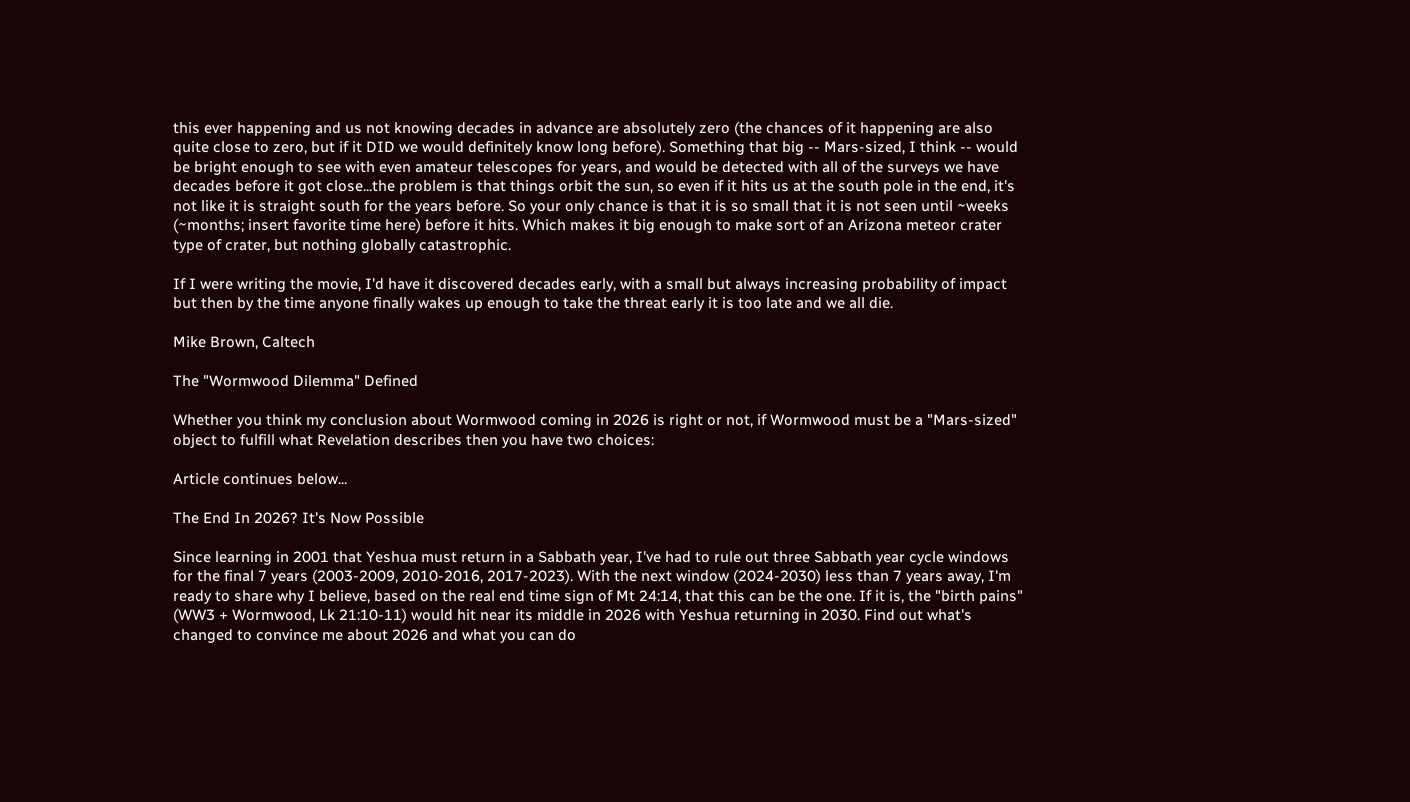this ever happening and us not knowing decades in advance are absolutely zero (the chances of it happening are also quite close to zero, but if it DID we would definitely know long before). Something that big -- Mars-sized, I think -- would be bright enough to see with even amateur telescopes for years, and would be detected with all of the surveys we have decades before it got close...the problem is that things orbit the sun, so even if it hits us at the south pole in the end, it's not like it is straight south for the years before. So your only chance is that it is so small that it is not seen until ~weeks (~months; insert favorite time here) before it hits. Which makes it big enough to make sort of an Arizona meteor crater type of crater, but nothing globally catastrophic.

If I were writing the movie, I'd have it discovered decades early, with a small but always increasing probability of impact but then by the time anyone finally wakes up enough to take the threat early it is too late and we all die.

Mike Brown, Caltech

The "Wormwood Dilemma" Defined

Whether you think my conclusion about Wormwood coming in 2026 is right or not, if Wormwood must be a "Mars-sized" object to fulfill what Revelation describes then you have two choices:

Article continues below...

The End In 2026? It's Now Possible

Since learning in 2001 that Yeshua must return in a Sabbath year, I've had to rule out three Sabbath year cycle windows for the final 7 years (2003-2009, 2010-2016, 2017-2023). With the next window (2024-2030) less than 7 years away, I'm ready to share why I believe, based on the real end time sign of Mt 24:14, that this can be the one. If it is, the "birth pains" (WW3 + Wormwood, Lk 21:10-11) would hit near its middle in 2026 with Yeshua returning in 2030. Find out what's changed to convince me about 2026 and what you can do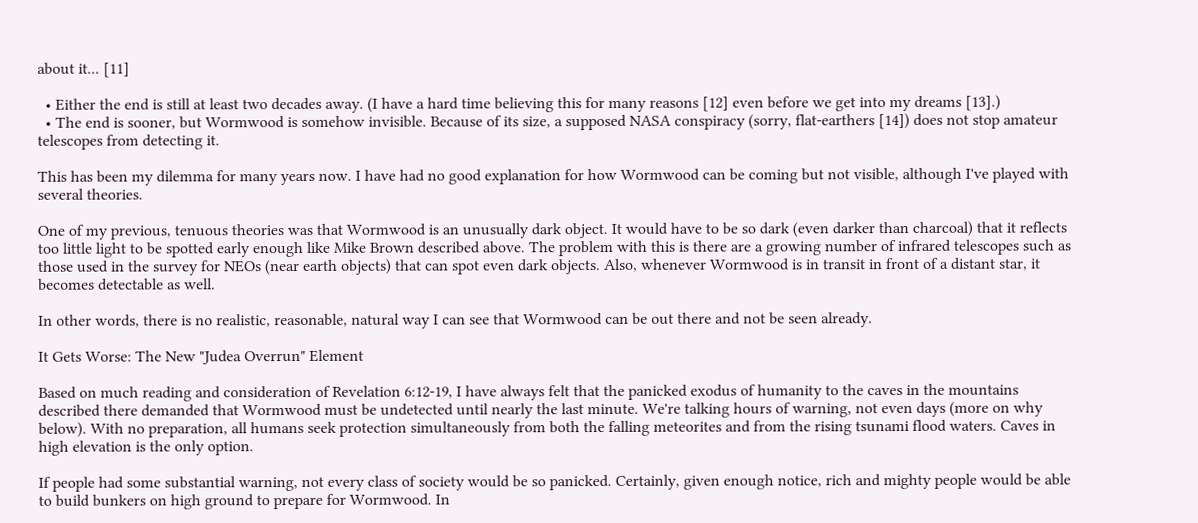about it... [11]

  • Either the end is still at least two decades away. (I have a hard time believing this for many reasons [12] even before we get into my dreams [13].)
  • The end is sooner, but Wormwood is somehow invisible. Because of its size, a supposed NASA conspiracy (sorry, flat-earthers [14]) does not stop amateur telescopes from detecting it.

This has been my dilemma for many years now. I have had no good explanation for how Wormwood can be coming but not visible, although I've played with several theories.

One of my previous, tenuous theories was that Wormwood is an unusually dark object. It would have to be so dark (even darker than charcoal) that it reflects too little light to be spotted early enough like Mike Brown described above. The problem with this is there are a growing number of infrared telescopes such as those used in the survey for NEOs (near earth objects) that can spot even dark objects. Also, whenever Wormwood is in transit in front of a distant star, it becomes detectable as well.

In other words, there is no realistic, reasonable, natural way I can see that Wormwood can be out there and not be seen already.

It Gets Worse: The New "Judea Overrun" Element

Based on much reading and consideration of Revelation 6:12-19, I have always felt that the panicked exodus of humanity to the caves in the mountains described there demanded that Wormwood must be undetected until nearly the last minute. We're talking hours of warning, not even days (more on why below). With no preparation, all humans seek protection simultaneously from both the falling meteorites and from the rising tsunami flood waters. Caves in high elevation is the only option.

If people had some substantial warning, not every class of society would be so panicked. Certainly, given enough notice, rich and mighty people would be able to build bunkers on high ground to prepare for Wormwood. In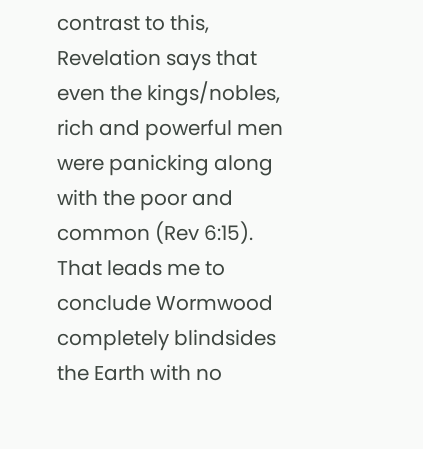contrast to this, Revelation says that even the kings/nobles, rich and powerful men were panicking along with the poor and common (Rev 6:15). That leads me to conclude Wormwood completely blindsides the Earth with no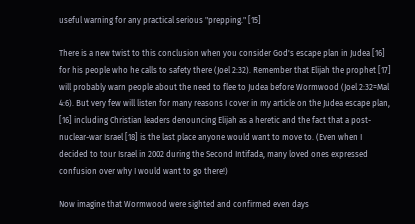useful warning for any practical serious "prepping." [15]

There is a new twist to this conclusion when you consider God's escape plan in Judea [16] for his people who he calls to safety there (Joel 2:32). Remember that Elijah the prophet [17] will probably warn people about the need to flee to Judea before Wormwood (Joel 2:32=Mal 4:6). But very few will listen for many reasons I cover in my article on the Judea escape plan, [16] including Christian leaders denouncing Elijah as a heretic and the fact that a post-nuclear-war Israel [18] is the last place anyone would want to move to. (Even when I decided to tour Israel in 2002 during the Second Intifada, many loved ones expressed confusion over why I would want to go there!)

Now imagine that Wormwood were sighted and confirmed even days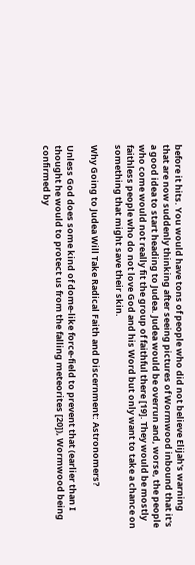before it hits. You would have tons of people who did not believe Elijah's warning that are now suddenly thinking after seeing pictures of Wormwood inbound that it's a good idea to start heading to Judea. Judea would be overrun and, worse, the people who come would not really fit the group of faithful there [19]. They would be mostly faithless people who do not love God and his Word but only want to take a chance on something that might save their skin.

Why Going to Judea Will Take Radical Faith and Discernment: Astronomers?

Unless God does some kind of dome-like force-field to prevent that (earlier than I thought he would to protect us from the falling meteorites [20]), Wormwood being confirmed by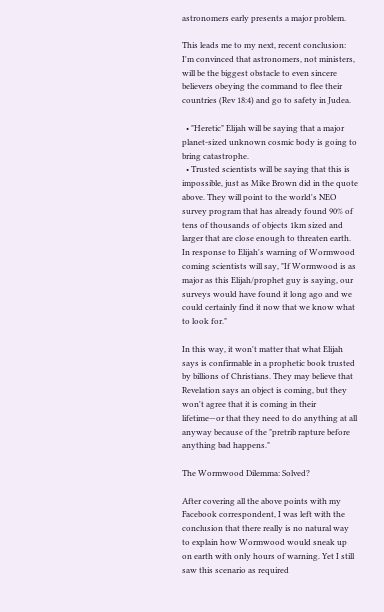astronomers early presents a major problem.

This leads me to my next, recent conclusion: I'm convinced that astronomers, not ministers, will be the biggest obstacle to even sincere believers obeying the command to flee their countries (Rev 18:4) and go to safety in Judea.

  • "Heretic" Elijah will be saying that a major planet-sized unknown cosmic body is going to bring catastrophe.
  • Trusted scientists will be saying that this is impossible, just as Mike Brown did in the quote above. They will point to the world's NEO survey program that has already found 90% of tens of thousands of objects 1km sized and larger that are close enough to threaten earth. In response to Elijah's warning of Wormwood coming scientists will say, "If Wormwood is as major as this Elijah/prophet guy is saying, our surveys would have found it long ago and we could certainly find it now that we know what to look for."

In this way, it won't matter that what Elijah says is confirmable in a prophetic book trusted by billions of Christians. They may believe that Revelation says an object is coming, but they won't agree that it is coming in their lifetime—or that they need to do anything at all anyway because of the "pretrib rapture before anything bad happens."

The Wormwood Dilemma: Solved?

After covering all the above points with my Facebook correspondent, I was left with the conclusion that there really is no natural way to explain how Wormwood would sneak up on earth with only hours of warning. Yet I still saw this scenario as required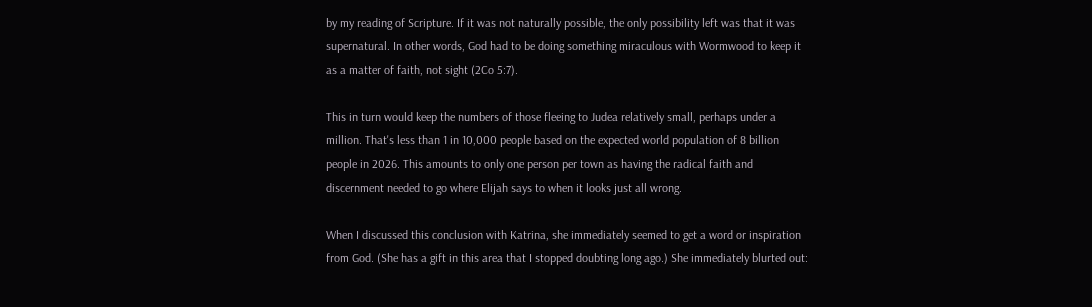by my reading of Scripture. If it was not naturally possible, the only possibility left was that it was supernatural. In other words, God had to be doing something miraculous with Wormwood to keep it as a matter of faith, not sight (2Co 5:7).

This in turn would keep the numbers of those fleeing to Judea relatively small, perhaps under a million. That's less than 1 in 10,000 people based on the expected world population of 8 billion people in 2026. This amounts to only one person per town as having the radical faith and discernment needed to go where Elijah says to when it looks just all wrong.

When I discussed this conclusion with Katrina, she immediately seemed to get a word or inspiration from God. (She has a gift in this area that I stopped doubting long ago.) She immediately blurted out: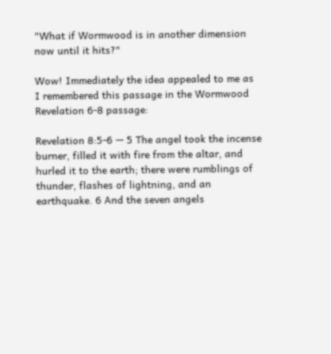"What if Wormwood is in another dimension now until it hits?"

Wow! Immediately the idea appealed to me as I remembered this passage in the Wormwood Revelation 6-8 passage:

Revelation 8:5-6 — 5 The angel took the incense burner, filled it with fire from the altar, and hurled it to the earth; there were rumblings of thunder, flashes of lightning, and an earthquake. 6 And the seven angels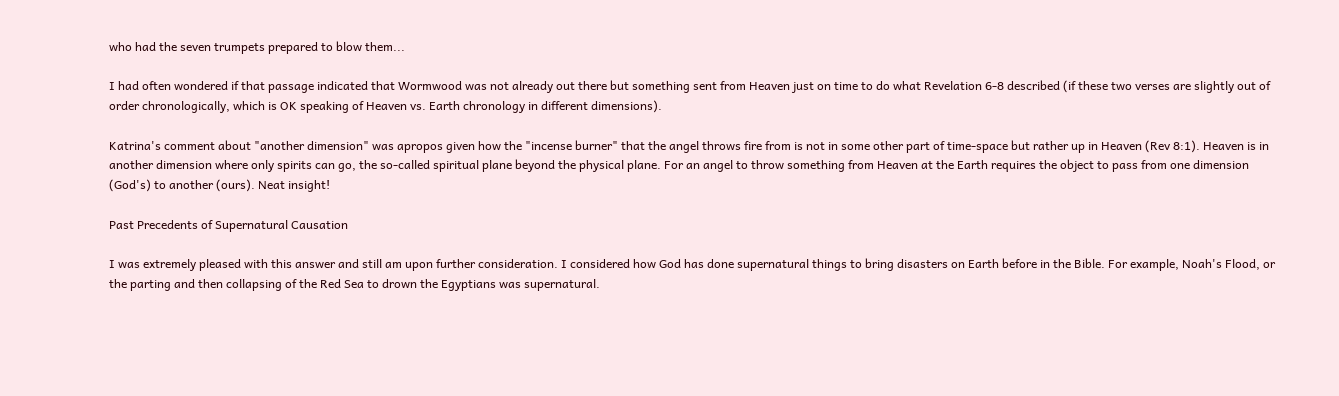who had the seven trumpets prepared to blow them...

I had often wondered if that passage indicated that Wormwood was not already out there but something sent from Heaven just on time to do what Revelation 6-8 described (if these two verses are slightly out of order chronologically, which is OK speaking of Heaven vs. Earth chronology in different dimensions).

Katrina's comment about "another dimension" was apropos given how the "incense burner" that the angel throws fire from is not in some other part of time-space but rather up in Heaven (Rev 8:1). Heaven is in another dimension where only spirits can go, the so-called spiritual plane beyond the physical plane. For an angel to throw something from Heaven at the Earth requires the object to pass from one dimension (God's) to another (ours). Neat insight!

Past Precedents of Supernatural Causation

I was extremely pleased with this answer and still am upon further consideration. I considered how God has done supernatural things to bring disasters on Earth before in the Bible. For example, Noah's Flood, or the parting and then collapsing of the Red Sea to drown the Egyptians was supernatural.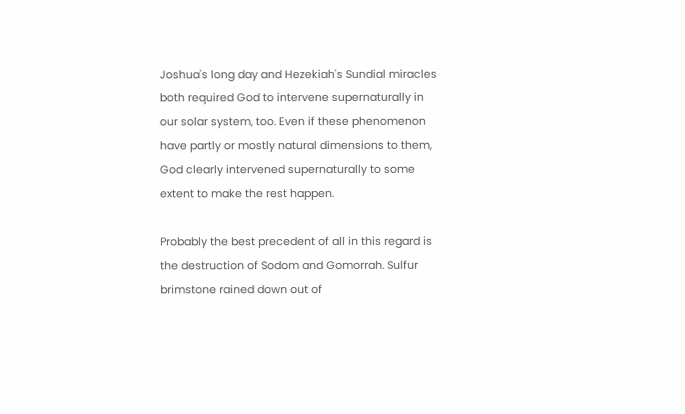Joshua's long day and Hezekiah's Sundial miracles both required God to intervene supernaturally in our solar system, too. Even if these phenomenon have partly or mostly natural dimensions to them, God clearly intervened supernaturally to some extent to make the rest happen.

Probably the best precedent of all in this regard is the destruction of Sodom and Gomorrah. Sulfur brimstone rained down out of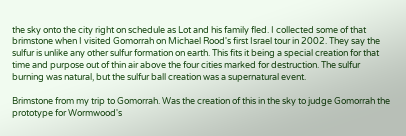the sky onto the city right on schedule as Lot and his family fled. I collected some of that brimstone when I visited Gomorrah on Michael Rood's first Israel tour in 2002. They say the sulfur is unlike any other sulfur formation on earth. This fits it being a special creation for that time and purpose out of thin air above the four cities marked for destruction. The sulfur burning was natural, but the sulfur ball creation was a supernatural event.

Brimstone from my trip to Gomorrah. Was the creation of this in the sky to judge Gomorrah the prototype for Wormwood's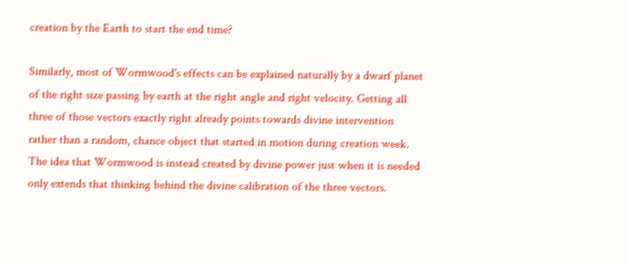creation by the Earth to start the end time?

Similarly, most of Wormwood's effects can be explained naturally by a dwarf planet of the right size passing by earth at the right angle and right velocity. Getting all three of those vectors exactly right already points towards divine intervention rather than a random, chance object that started in motion during creation week. The idea that Wormwood is instead created by divine power just when it is needed only extends that thinking behind the divine calibration of the three vectors.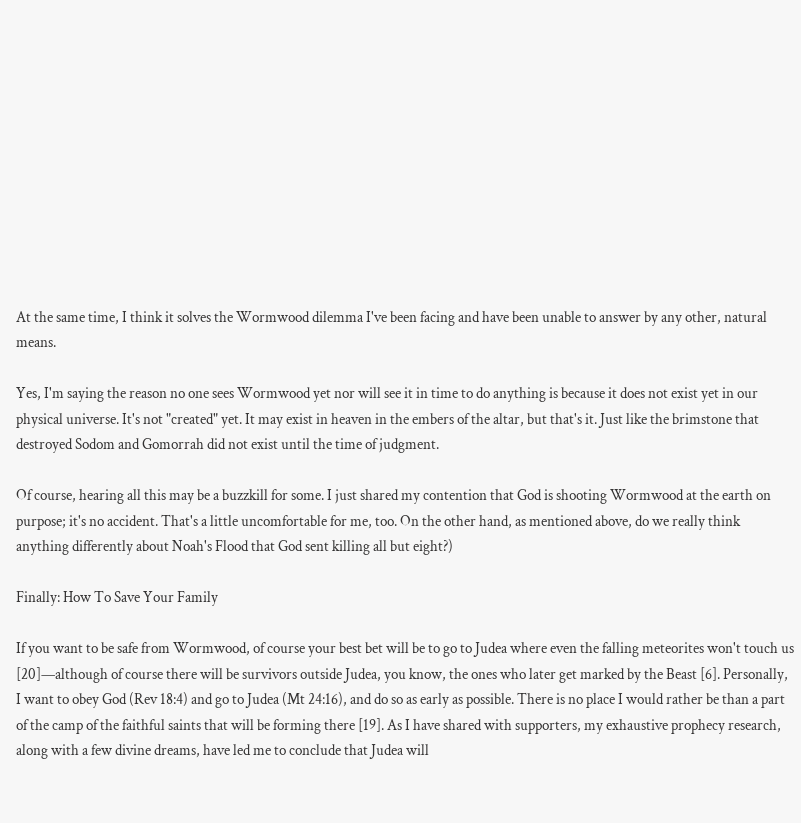At the same time, I think it solves the Wormwood dilemma I've been facing and have been unable to answer by any other, natural means.

Yes, I'm saying the reason no one sees Wormwood yet nor will see it in time to do anything is because it does not exist yet in our physical universe. It's not "created" yet. It may exist in heaven in the embers of the altar, but that's it. Just like the brimstone that destroyed Sodom and Gomorrah did not exist until the time of judgment.

Of course, hearing all this may be a buzzkill for some. I just shared my contention that God is shooting Wormwood at the earth on purpose; it's no accident. That's a little uncomfortable for me, too. On the other hand, as mentioned above, do we really think anything differently about Noah's Flood that God sent killing all but eight?)

Finally: How To Save Your Family

If you want to be safe from Wormwood, of course your best bet will be to go to Judea where even the falling meteorites won't touch us [20]—although of course there will be survivors outside Judea, you know, the ones who later get marked by the Beast [6]. Personally, I want to obey God (Rev 18:4) and go to Judea (Mt 24:16), and do so as early as possible. There is no place I would rather be than a part of the camp of the faithful saints that will be forming there [19]. As I have shared with supporters, my exhaustive prophecy research, along with a few divine dreams, have led me to conclude that Judea will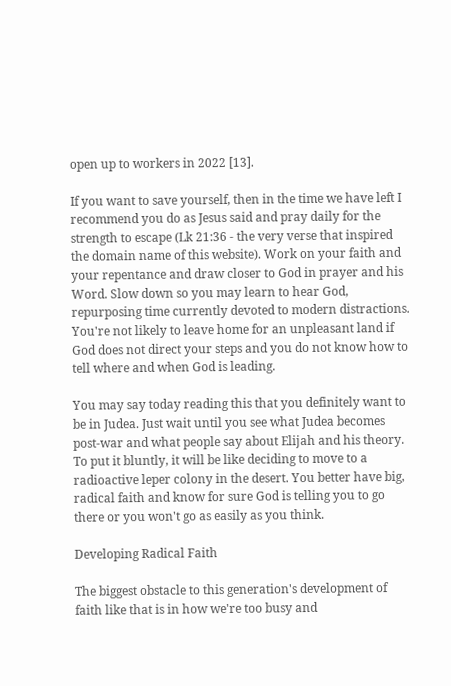open up to workers in 2022 [13].

If you want to save yourself, then in the time we have left I recommend you do as Jesus said and pray daily for the strength to escape (Lk 21:36 - the very verse that inspired the domain name of this website). Work on your faith and your repentance and draw closer to God in prayer and his Word. Slow down so you may learn to hear God, repurposing time currently devoted to modern distractions. You're not likely to leave home for an unpleasant land if God does not direct your steps and you do not know how to tell where and when God is leading.

You may say today reading this that you definitely want to be in Judea. Just wait until you see what Judea becomes post-war and what people say about Elijah and his theory. To put it bluntly, it will be like deciding to move to a radioactive leper colony in the desert. You better have big, radical faith and know for sure God is telling you to go there or you won't go as easily as you think.

Developing Radical Faith

The biggest obstacle to this generation's development of faith like that is in how we're too busy and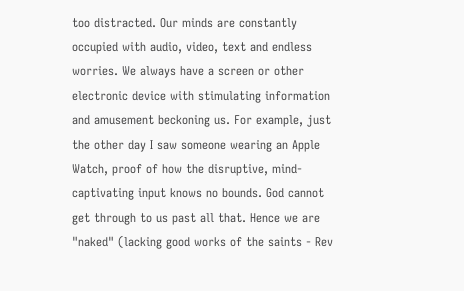too distracted. Our minds are constantly occupied with audio, video, text and endless worries. We always have a screen or other electronic device with stimulating information and amusement beckoning us. For example, just the other day I saw someone wearing an Apple Watch, proof of how the disruptive, mind-captivating input knows no bounds. God cannot get through to us past all that. Hence we are "naked" (lacking good works of the saints - Rev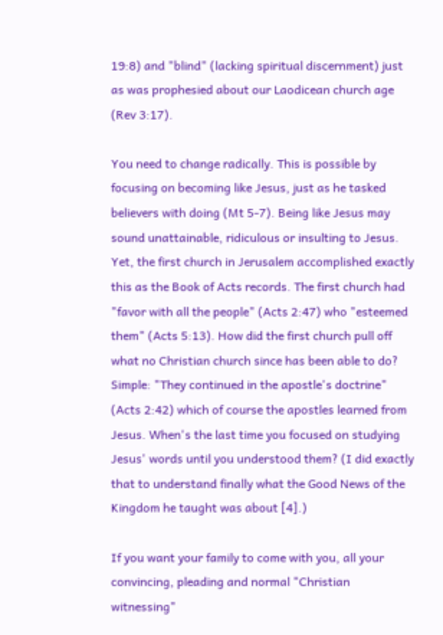19:8) and "blind" (lacking spiritual discernment) just as was prophesied about our Laodicean church age (Rev 3:17).

You need to change radically. This is possible by focusing on becoming like Jesus, just as he tasked believers with doing (Mt 5-7). Being like Jesus may sound unattainable, ridiculous or insulting to Jesus. Yet, the first church in Jerusalem accomplished exactly this as the Book of Acts records. The first church had "favor with all the people" (Acts 2:47) who "esteemed them" (Acts 5:13). How did the first church pull off what no Christian church since has been able to do? Simple: "They continued in the apostle's doctrine" (Acts 2:42) which of course the apostles learned from Jesus. When's the last time you focused on studying Jesus' words until you understood them? (I did exactly that to understand finally what the Good News of the Kingdom he taught was about [4].)

If you want your family to come with you, all your convincing, pleading and normal "Christian witnessing"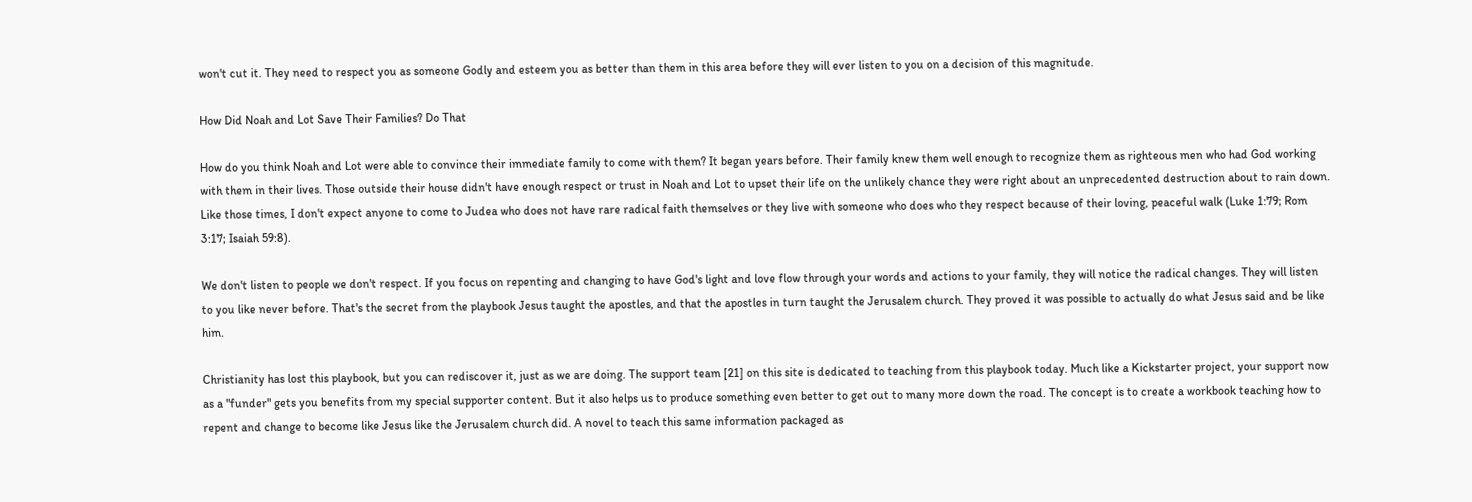won't cut it. They need to respect you as someone Godly and esteem you as better than them in this area before they will ever listen to you on a decision of this magnitude.

How Did Noah and Lot Save Their Families? Do That

How do you think Noah and Lot were able to convince their immediate family to come with them? It began years before. Their family knew them well enough to recognize them as righteous men who had God working with them in their lives. Those outside their house didn't have enough respect or trust in Noah and Lot to upset their life on the unlikely chance they were right about an unprecedented destruction about to rain down. Like those times, I don't expect anyone to come to Judea who does not have rare radical faith themselves or they live with someone who does who they respect because of their loving, peaceful walk (Luke 1:79; Rom 3:17; Isaiah 59:8).

We don't listen to people we don't respect. If you focus on repenting and changing to have God's light and love flow through your words and actions to your family, they will notice the radical changes. They will listen to you like never before. That's the secret from the playbook Jesus taught the apostles, and that the apostles in turn taught the Jerusalem church. They proved it was possible to actually do what Jesus said and be like him.

Christianity has lost this playbook, but you can rediscover it, just as we are doing. The support team [21] on this site is dedicated to teaching from this playbook today. Much like a Kickstarter project, your support now as a "funder" gets you benefits from my special supporter content. But it also helps us to produce something even better to get out to many more down the road. The concept is to create a workbook teaching how to repent and change to become like Jesus like the Jerusalem church did. A novel to teach this same information packaged as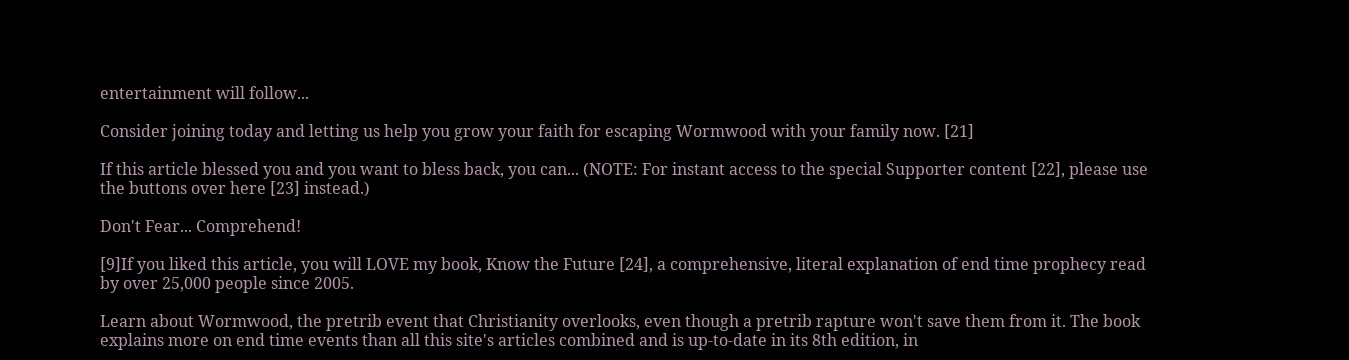entertainment will follow...

Consider joining today and letting us help you grow your faith for escaping Wormwood with your family now. [21]

If this article blessed you and you want to bless back, you can... (NOTE: For instant access to the special Supporter content [22], please use the buttons over here [23] instead.)

Don't Fear... Comprehend!

[9]If you liked this article, you will LOVE my book, Know the Future [24], a comprehensive, literal explanation of end time prophecy read by over 25,000 people since 2005.

Learn about Wormwood, the pretrib event that Christianity overlooks, even though a pretrib rapture won't save them from it. The book explains more on end time events than all this site's articles combined and is up-to-date in its 8th edition, in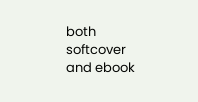both softcover and ebook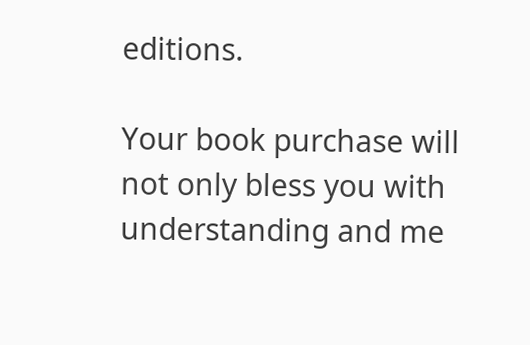editions.

Your book purchase will not only bless you with understanding and me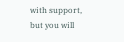with support, but you will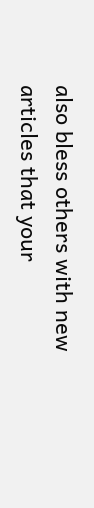also bless others with new articles that your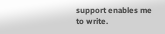support enables me to write.